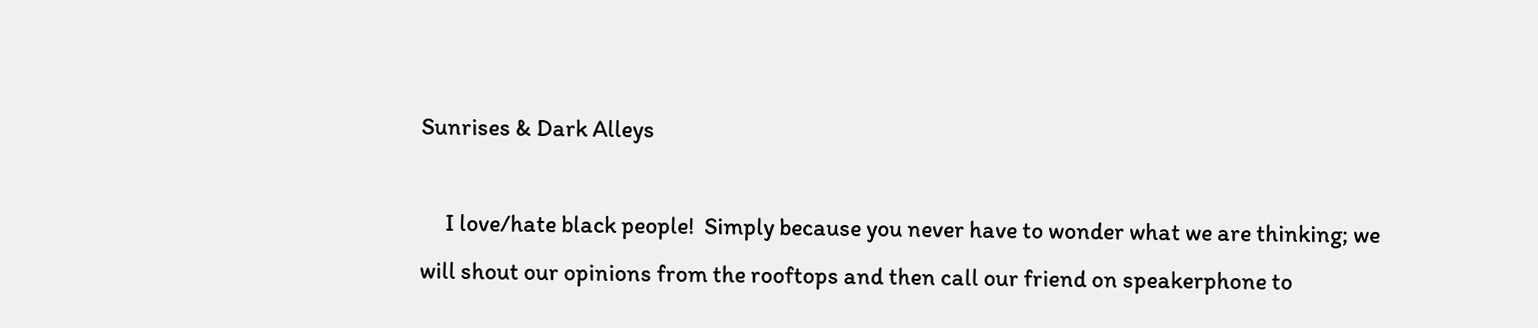Sunrises & Dark Alleys

     I love/hate black people!  Simply because you never have to wonder what we are thinking; we will shout our opinions from the rooftops and then call our friend on speakerphone to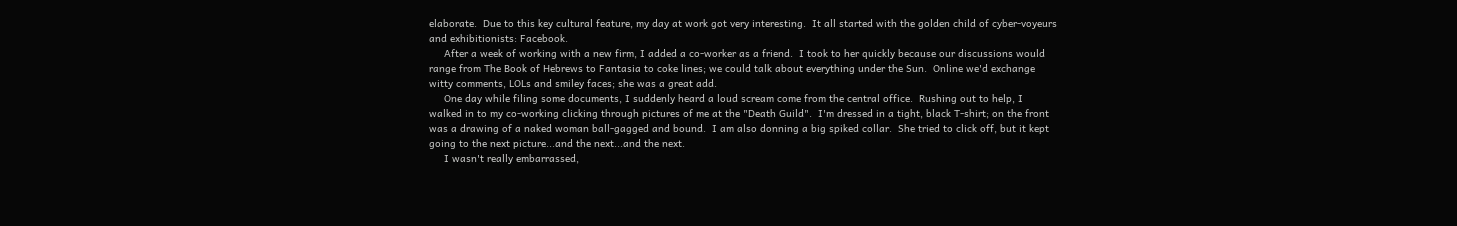elaborate.  Due to this key cultural feature, my day at work got very interesting.  It all started with the golden child of cyber-voyeurs and exhibitionists: Facebook.
     After a week of working with a new firm, I added a co-worker as a friend.  I took to her quickly because our discussions would range from The Book of Hebrews to Fantasia to coke lines; we could talk about everything under the Sun.  Online we'd exchange witty comments, LOLs and smiley faces; she was a great add.
     One day while filing some documents, I suddenly heard a loud scream come from the central office.  Rushing out to help, I walked in to my co-working clicking through pictures of me at the "Death Guild".  I'm dressed in a tight, black T-shirt; on the front was a drawing of a naked woman ball-gagged and bound.  I am also donning a big spiked collar.  She tried to click off, but it kept going to the next picture...and the next...and the next.
     I wasn't really embarrassed,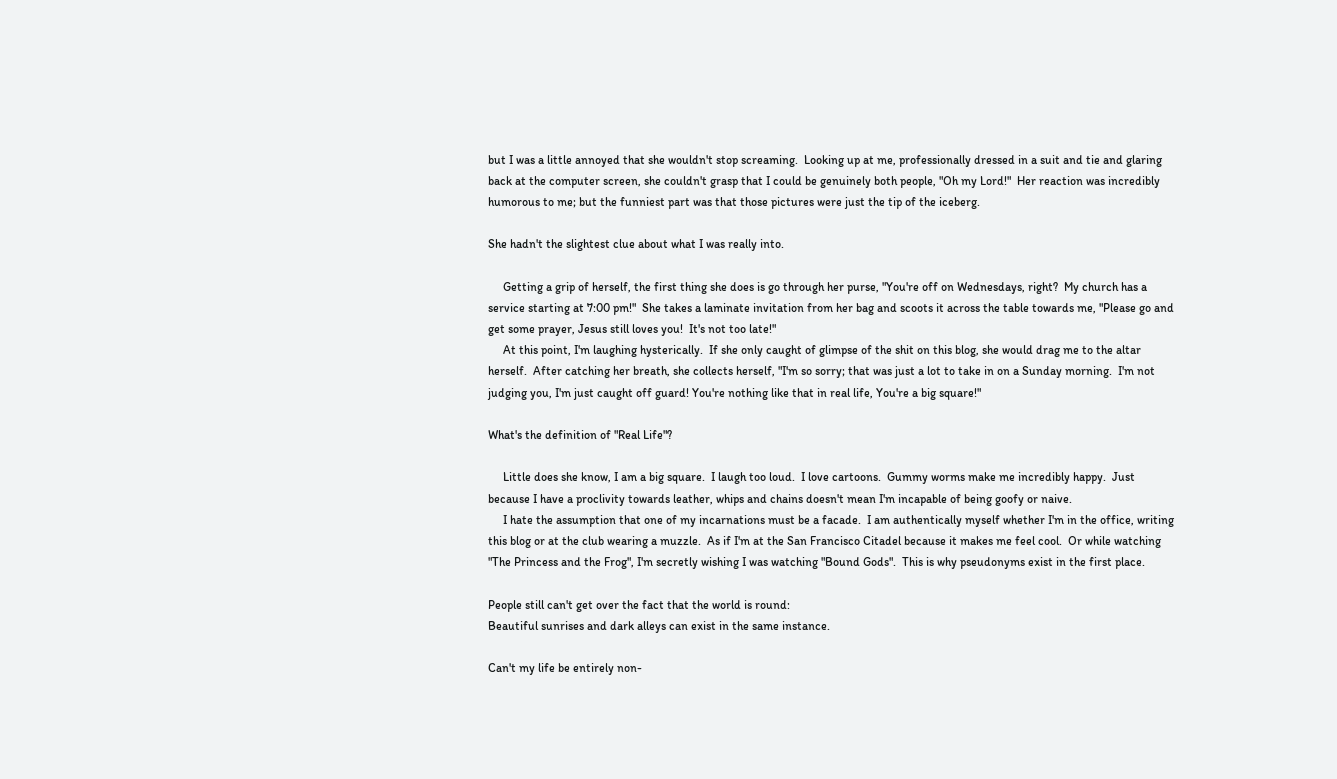but I was a little annoyed that she wouldn't stop screaming.  Looking up at me, professionally dressed in a suit and tie and glaring back at the computer screen, she couldn't grasp that I could be genuinely both people, "Oh my Lord!"  Her reaction was incredibly humorous to me; but the funniest part was that those pictures were just the tip of the iceberg.

She hadn't the slightest clue about what I was really into.

     Getting a grip of herself, the first thing she does is go through her purse, "You're off on Wednesdays, right?  My church has a service starting at 7:00 pm!"  She takes a laminate invitation from her bag and scoots it across the table towards me, "Please go and get some prayer, Jesus still loves you!  It's not too late!"
     At this point, I'm laughing hysterically.  If she only caught of glimpse of the shit on this blog, she would drag me to the altar herself.  After catching her breath, she collects herself, "I'm so sorry; that was just a lot to take in on a Sunday morning.  I'm not judging you, I'm just caught off guard! You're nothing like that in real life, You're a big square!"

What's the definition of "Real Life"?

     Little does she know, I am a big square.  I laugh too loud.  I love cartoons.  Gummy worms make me incredibly happy.  Just because I have a proclivity towards leather, whips and chains doesn't mean I'm incapable of being goofy or naive.
     I hate the assumption that one of my incarnations must be a facade.  I am authentically myself whether I'm in the office, writing this blog or at the club wearing a muzzle.  As if I'm at the San Francisco Citadel because it makes me feel cool.  Or while watching "The Princess and the Frog", I'm secretly wishing I was watching "Bound Gods".  This is why pseudonyms exist in the first place.

People still can't get over the fact that the world is round:
Beautiful sunrises and dark alleys can exist in the same instance.

Can't my life be entirely non-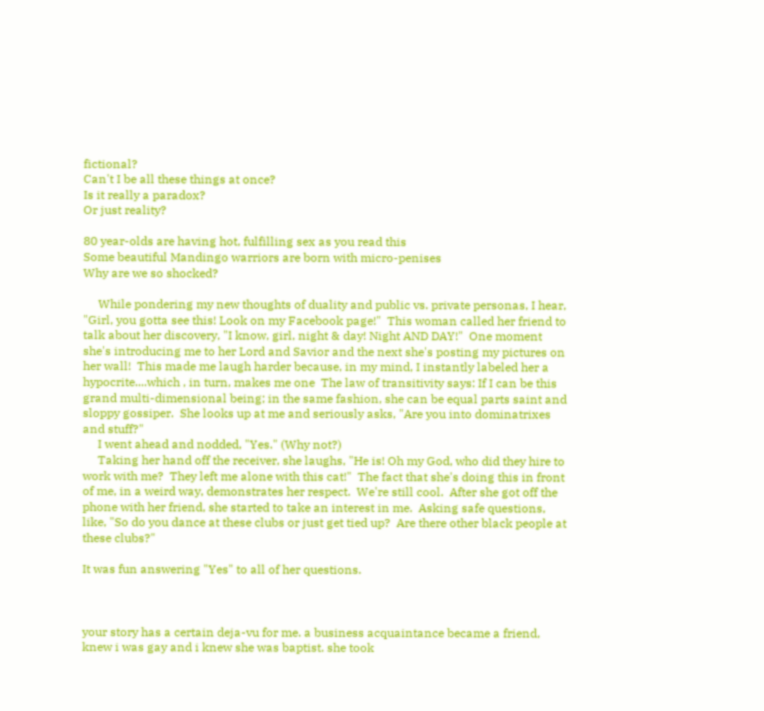fictional?
Can't I be all these things at once?
Is it really a paradox?
Or just reality?

80 year-olds are having hot, fulfilling sex as you read this
Some beautiful Mandingo warriors are born with micro-penises
Why are we so shocked?

     While pondering my new thoughts of duality and public vs. private personas, I hear, "Girl, you gotta see this! Look on my Facebook page!"  This woman called her friend to talk about her discovery, "I know, girl, night & day! Night AND DAY!"  One moment she's introducing me to her Lord and Savior and the next she's posting my pictures on her wall!  This made me laugh harder because, in my mind, I instantly labeled her a hypocrite....which , in turn, makes me one  The law of transitivity says: If I can be this grand multi-dimensional being; in the same fashion, she can be equal parts saint and sloppy gossiper.  She looks up at me and seriously asks, "Are you into dominatrixes and stuff?"
     I went ahead and nodded, "Yes." (Why not?)
     Taking her hand off the receiver, she laughs, "He is! Oh my God, who did they hire to work with me?  They left me alone with this cat!"  The fact that she's doing this in front of me, in a weird way, demonstrates her respect.  We're still cool.  After she got off the phone with her friend, she started to take an interest in me.  Asking safe questions, like, "So do you dance at these clubs or just get tied up?  Are there other black people at these clubs?"

It was fun answering "Yes" to all of her questions.



your story has a certain deja-vu for me. a business acquaintance became a friend, knew i was gay and i knew she was baptist. she took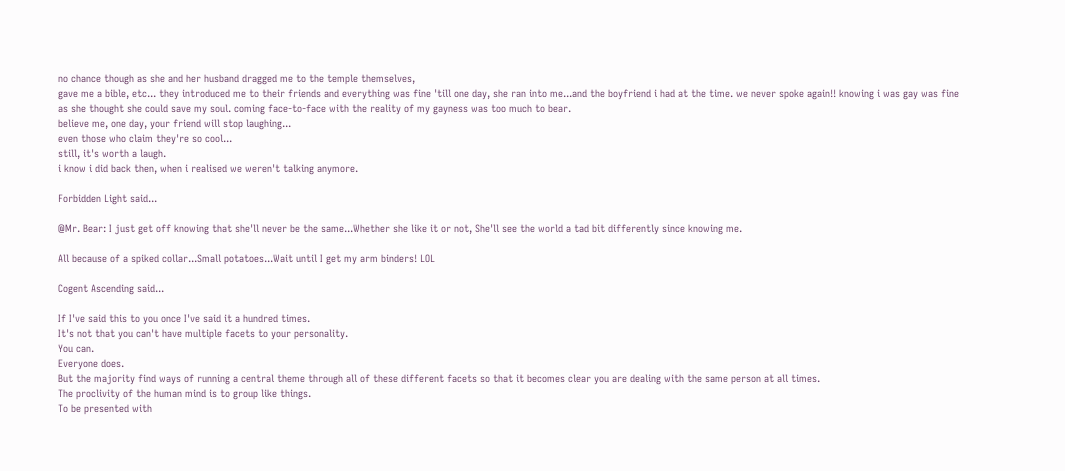no chance though as she and her husband dragged me to the temple themselves,
gave me a bible, etc... they introduced me to their friends and everything was fine 'till one day, she ran into me...and the boyfriend i had at the time. we never spoke again!! knowing i was gay was fine as she thought she could save my soul. coming face-to-face with the reality of my gayness was too much to bear.
believe me, one day, your friend will stop laughing...
even those who claim they're so cool...
still, it's worth a laugh.
i know i did back then, when i realised we weren't talking anymore.

Forbidden Light said...

@Mr. Bear: I just get off knowing that she'll never be the same...Whether she like it or not, She'll see the world a tad bit differently since knowing me.

All because of a spiked collar...Small potatoes...Wait until I get my arm binders! LOL

Cogent Ascending said...

If I've said this to you once I've said it a hundred times.
It's not that you can't have multiple facets to your personality.
You can.
Everyone does.
But the majority find ways of running a central theme through all of these different facets so that it becomes clear you are dealing with the same person at all times.
The proclivity of the human mind is to group like things.
To be presented with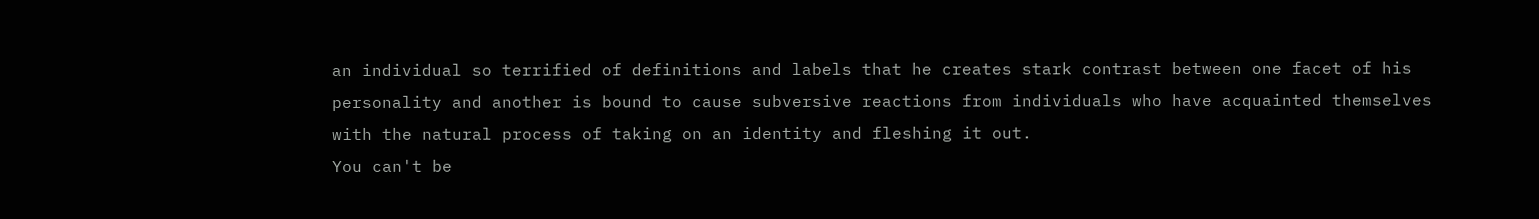an individual so terrified of definitions and labels that he creates stark contrast between one facet of his personality and another is bound to cause subversive reactions from individuals who have acquainted themselves with the natural process of taking on an identity and fleshing it out.
You can't be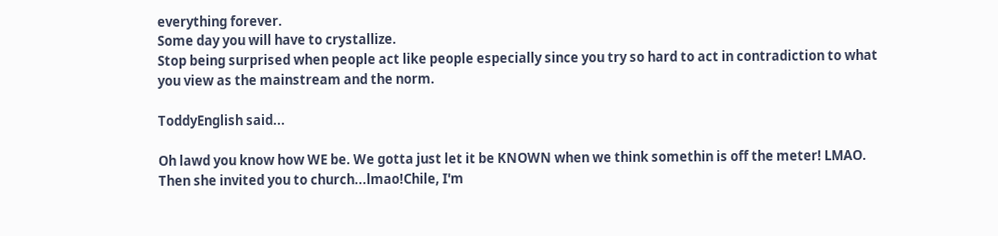everything forever.
Some day you will have to crystallize.
Stop being surprised when people act like people especially since you try so hard to act in contradiction to what you view as the mainstream and the norm.

ToddyEnglish said...

Oh lawd you know how WE be. We gotta just let it be KNOWN when we think somethin is off the meter! LMAO. Then she invited you to church...lmao!Chile, I'm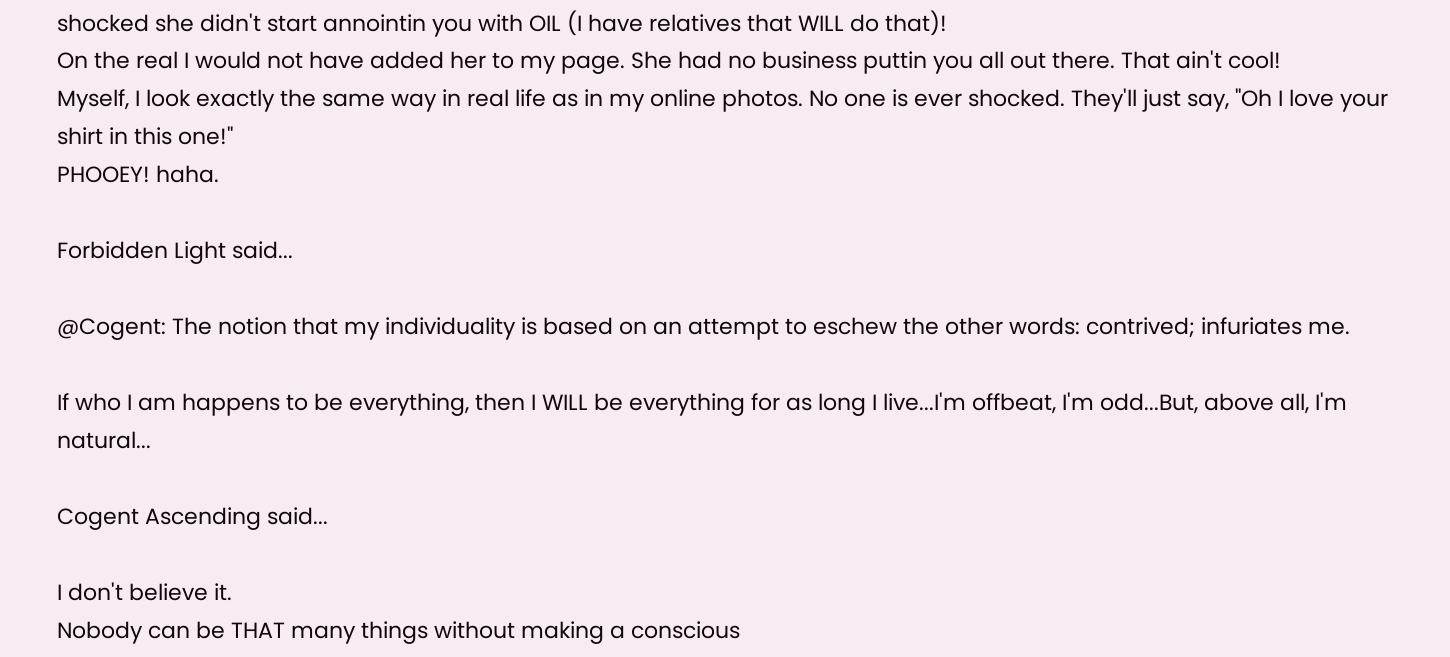shocked she didn't start annointin you with OIL (I have relatives that WILL do that)!
On the real I would not have added her to my page. She had no business puttin you all out there. That ain't cool!
Myself, I look exactly the same way in real life as in my online photos. No one is ever shocked. They'll just say, "Oh I love your shirt in this one!"
PHOOEY! haha.

Forbidden Light said...

@Cogent: The notion that my individuality is based on an attempt to eschew the other words: contrived; infuriates me.

If who I am happens to be everything, then I WILL be everything for as long I live...I'm offbeat, I'm odd...But, above all, I'm natural...

Cogent Ascending said...

I don't believe it.
Nobody can be THAT many things without making a conscious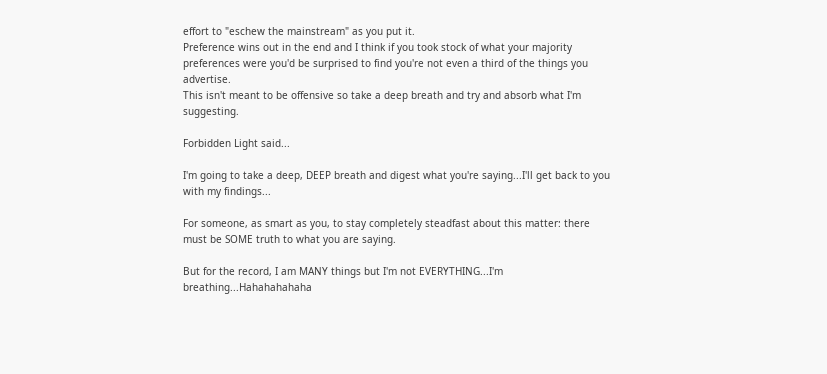effort to "eschew the mainstream" as you put it.
Preference wins out in the end and I think if you took stock of what your majority preferences were you'd be surprised to find you're not even a third of the things you advertise.
This isn't meant to be offensive so take a deep breath and try and absorb what I'm suggesting.

Forbidden Light said...

I'm going to take a deep, DEEP breath and digest what you're saying...I'll get back to you with my findings...

For someone, as smart as you, to stay completely steadfast about this matter: there must be SOME truth to what you are saying.

But for the record, I am MANY things but I'm not EVERYTHING...I'm breathing...Hahahahahaha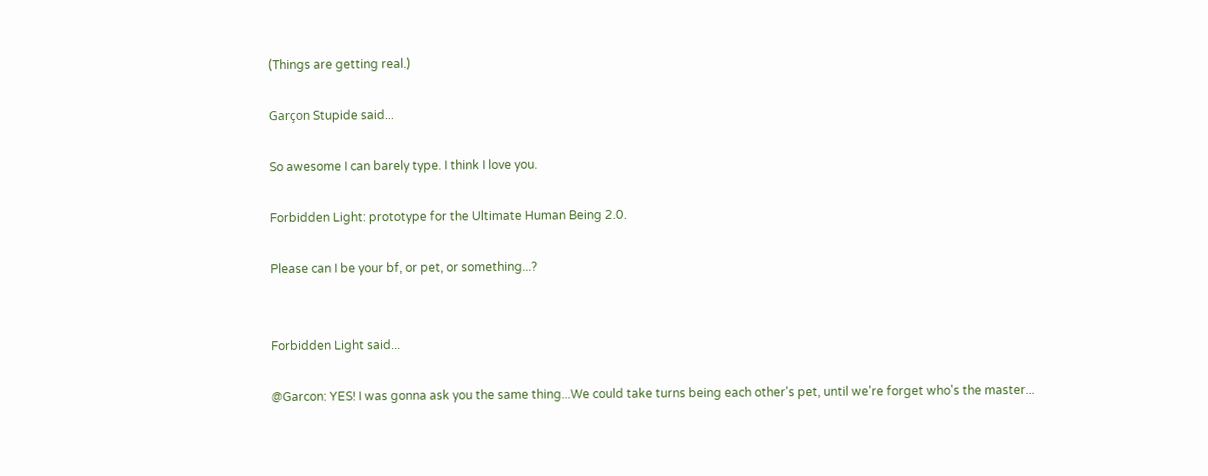(Things are getting real.)

Garçon Stupide said...

So awesome I can barely type. I think I love you.

Forbidden Light: prototype for the Ultimate Human Being 2.0.

Please can I be your bf, or pet, or something...?


Forbidden Light said...

@Garcon: YES! I was gonna ask you the same thing...We could take turns being each other's pet, until we're forget who's the master...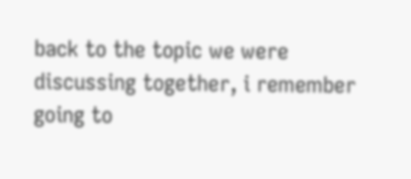back to the topic we were discussing together, i remember going to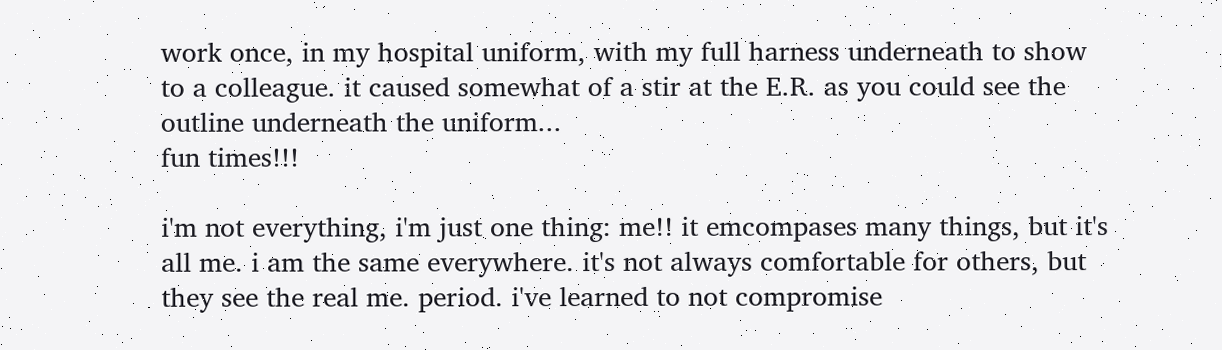work once, in my hospital uniform, with my full harness underneath to show to a colleague. it caused somewhat of a stir at the E.R. as you could see the outline underneath the uniform...
fun times!!!

i'm not everything, i'm just one thing: me!! it emcompases many things, but it's all me. i am the same everywhere. it's not always comfortable for others, but they see the real me. period. i've learned to not compromise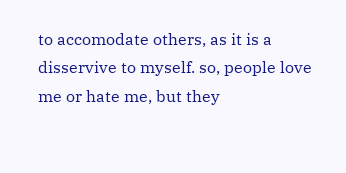to accomodate others, as it is a disservive to myself. so, people love me or hate me, but they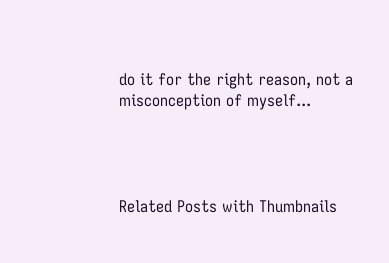do it for the right reason, not a misconception of myself...




Related Posts with Thumbnails